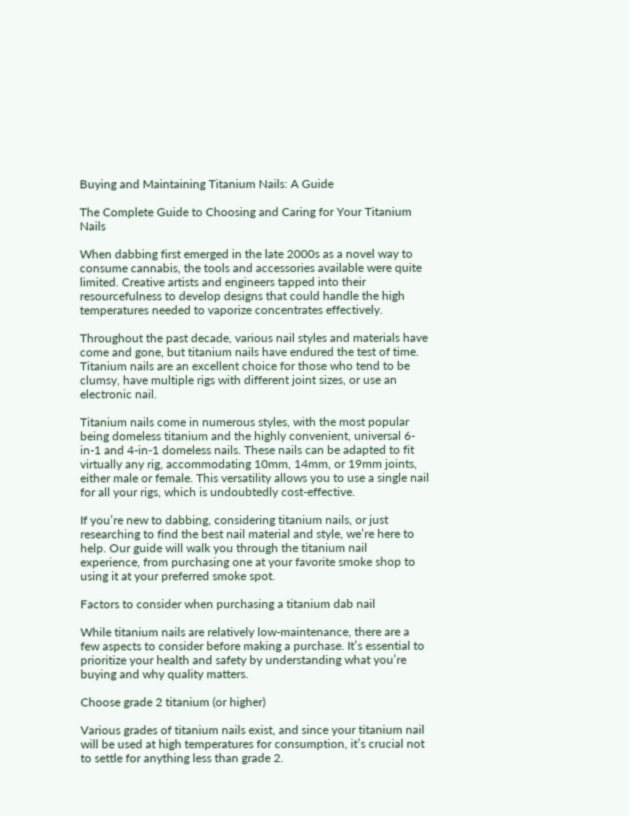Buying and Maintaining Titanium Nails: A Guide

The Complete Guide to Choosing and Caring for Your Titanium Nails

When dabbing first emerged in the late 2000s as a novel way to consume cannabis, the tools and accessories available were quite limited. Creative artists and engineers tapped into their resourcefulness to develop designs that could handle the high temperatures needed to vaporize concentrates effectively.

Throughout the past decade, various nail styles and materials have come and gone, but titanium nails have endured the test of time. Titanium nails are an excellent choice for those who tend to be clumsy, have multiple rigs with different joint sizes, or use an electronic nail.

Titanium nails come in numerous styles, with the most popular being domeless titanium and the highly convenient, universal 6-in-1 and 4-in-1 domeless nails. These nails can be adapted to fit virtually any rig, accommodating 10mm, 14mm, or 19mm joints, either male or female. This versatility allows you to use a single nail for all your rigs, which is undoubtedly cost-effective.

If you’re new to dabbing, considering titanium nails, or just researching to find the best nail material and style, we’re here to help. Our guide will walk you through the titanium nail experience, from purchasing one at your favorite smoke shop to using it at your preferred smoke spot.

Factors to consider when purchasing a titanium dab nail

While titanium nails are relatively low-maintenance, there are a few aspects to consider before making a purchase. It’s essential to prioritize your health and safety by understanding what you’re buying and why quality matters.

Choose grade 2 titanium (or higher)

Various grades of titanium nails exist, and since your titanium nail will be used at high temperatures for consumption, it’s crucial not to settle for anything less than grade 2.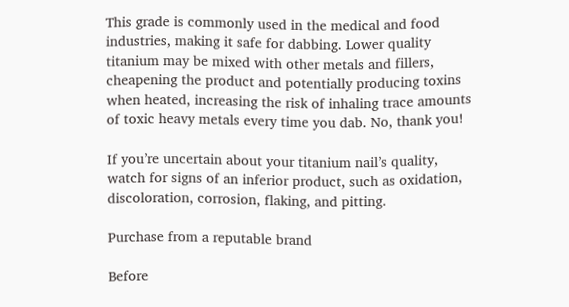This grade is commonly used in the medical and food industries, making it safe for dabbing. Lower quality titanium may be mixed with other metals and fillers, cheapening the product and potentially producing toxins when heated, increasing the risk of inhaling trace amounts of toxic heavy metals every time you dab. No, thank you!

If you’re uncertain about your titanium nail’s quality, watch for signs of an inferior product, such as oxidation, discoloration, corrosion, flaking, and pitting.

Purchase from a reputable brand

Before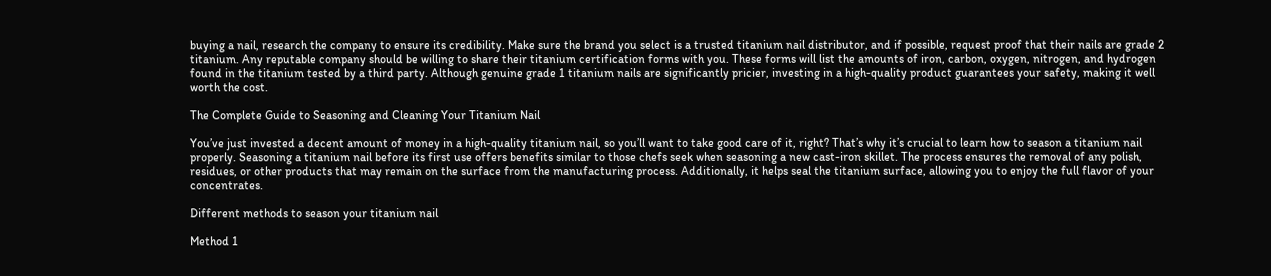buying a nail, research the company to ensure its credibility. Make sure the brand you select is a trusted titanium nail distributor, and if possible, request proof that their nails are grade 2 titanium. Any reputable company should be willing to share their titanium certification forms with you. These forms will list the amounts of iron, carbon, oxygen, nitrogen, and hydrogen found in the titanium tested by a third party. Although genuine grade 1 titanium nails are significantly pricier, investing in a high-quality product guarantees your safety, making it well worth the cost.

The Complete Guide to Seasoning and Cleaning Your Titanium Nail

You’ve just invested a decent amount of money in a high-quality titanium nail, so you’ll want to take good care of it, right? That’s why it’s crucial to learn how to season a titanium nail properly. Seasoning a titanium nail before its first use offers benefits similar to those chefs seek when seasoning a new cast-iron skillet. The process ensures the removal of any polish, residues, or other products that may remain on the surface from the manufacturing process. Additionally, it helps seal the titanium surface, allowing you to enjoy the full flavor of your concentrates.

Different methods to season your titanium nail

Method 1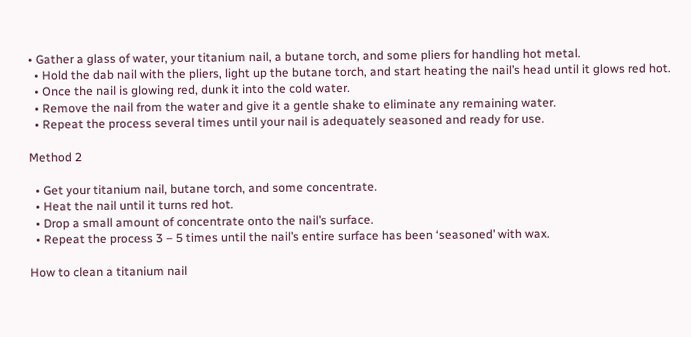• Gather a glass of water, your titanium nail, a butane torch, and some pliers for handling hot metal.
  • Hold the dab nail with the pliers, light up the butane torch, and start heating the nail’s head until it glows red hot.
  • Once the nail is glowing red, dunk it into the cold water.
  • Remove the nail from the water and give it a gentle shake to eliminate any remaining water.
  • Repeat the process several times until your nail is adequately seasoned and ready for use.

Method 2

  • Get your titanium nail, butane torch, and some concentrate.
  • Heat the nail until it turns red hot.
  • Drop a small amount of concentrate onto the nail’s surface.
  • Repeat the process 3 – 5 times until the nail’s entire surface has been ‘seasoned’ with wax.

How to clean a titanium nail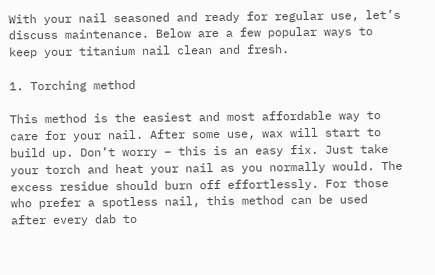With your nail seasoned and ready for regular use, let’s discuss maintenance. Below are a few popular ways to keep your titanium nail clean and fresh.

1. Torching method

This method is the easiest and most affordable way to care for your nail. After some use, wax will start to build up. Don’t worry – this is an easy fix. Just take your torch and heat your nail as you normally would. The excess residue should burn off effortlessly. For those who prefer a spotless nail, this method can be used after every dab to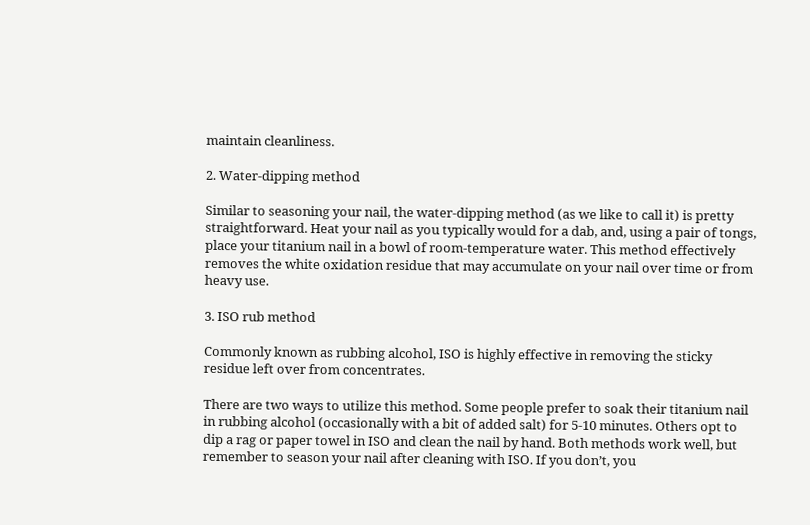maintain cleanliness.

2. Water-dipping method

Similar to seasoning your nail, the water-dipping method (as we like to call it) is pretty straightforward. Heat your nail as you typically would for a dab, and, using a pair of tongs, place your titanium nail in a bowl of room-temperature water. This method effectively removes the white oxidation residue that may accumulate on your nail over time or from heavy use.

3. ISO rub method

Commonly known as rubbing alcohol, ISO is highly effective in removing the sticky residue left over from concentrates.

There are two ways to utilize this method. Some people prefer to soak their titanium nail in rubbing alcohol (occasionally with a bit of added salt) for 5-10 minutes. Others opt to dip a rag or paper towel in ISO and clean the nail by hand. Both methods work well, but remember to season your nail after cleaning with ISO. If you don’t, you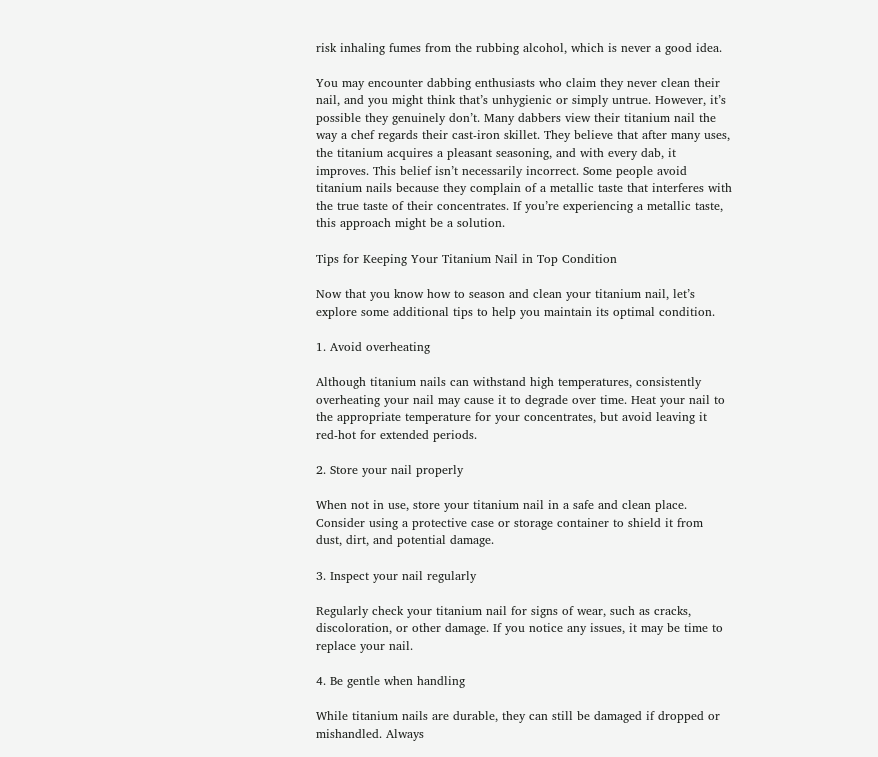risk inhaling fumes from the rubbing alcohol, which is never a good idea.

You may encounter dabbing enthusiasts who claim they never clean their nail, and you might think that’s unhygienic or simply untrue. However, it’s possible they genuinely don’t. Many dabbers view their titanium nail the way a chef regards their cast-iron skillet. They believe that after many uses, the titanium acquires a pleasant seasoning, and with every dab, it improves. This belief isn’t necessarily incorrect. Some people avoid titanium nails because they complain of a metallic taste that interferes with the true taste of their concentrates. If you’re experiencing a metallic taste, this approach might be a solution.

Tips for Keeping Your Titanium Nail in Top Condition

Now that you know how to season and clean your titanium nail, let’s explore some additional tips to help you maintain its optimal condition.

1. Avoid overheating

Although titanium nails can withstand high temperatures, consistently overheating your nail may cause it to degrade over time. Heat your nail to the appropriate temperature for your concentrates, but avoid leaving it red-hot for extended periods.

2. Store your nail properly

When not in use, store your titanium nail in a safe and clean place. Consider using a protective case or storage container to shield it from dust, dirt, and potential damage.

3. Inspect your nail regularly

Regularly check your titanium nail for signs of wear, such as cracks, discoloration, or other damage. If you notice any issues, it may be time to replace your nail.

4. Be gentle when handling

While titanium nails are durable, they can still be damaged if dropped or mishandled. Always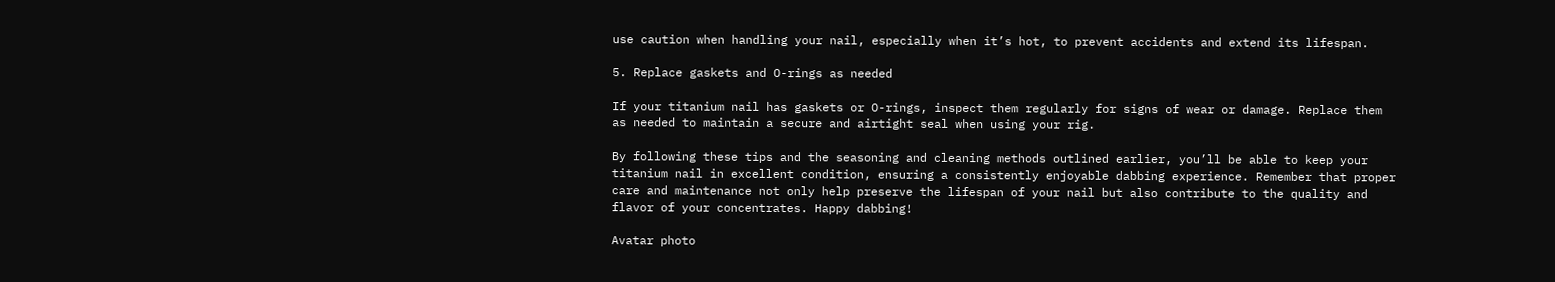use caution when handling your nail, especially when it’s hot, to prevent accidents and extend its lifespan.

5. Replace gaskets and O-rings as needed

If your titanium nail has gaskets or O-rings, inspect them regularly for signs of wear or damage. Replace them as needed to maintain a secure and airtight seal when using your rig.

By following these tips and the seasoning and cleaning methods outlined earlier, you’ll be able to keep your titanium nail in excellent condition, ensuring a consistently enjoyable dabbing experience. Remember that proper care and maintenance not only help preserve the lifespan of your nail but also contribute to the quality and flavor of your concentrates. Happy dabbing!

Avatar photo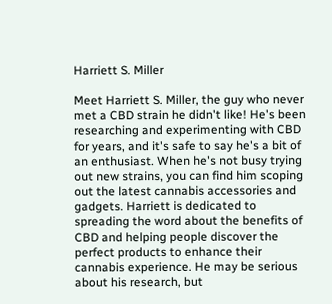Harriett S. Miller

Meet Harriett S. Miller, the guy who never met a CBD strain he didn't like! He's been researching and experimenting with CBD for years, and it's safe to say he's a bit of an enthusiast. When he's not busy trying out new strains, you can find him scoping out the latest cannabis accessories and gadgets. Harriett is dedicated to spreading the word about the benefits of CBD and helping people discover the perfect products to enhance their cannabis experience. He may be serious about his research, but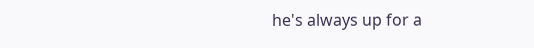he's always up for a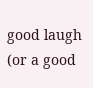good laugh (or a good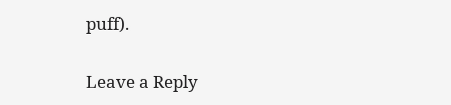puff).

Leave a Reply